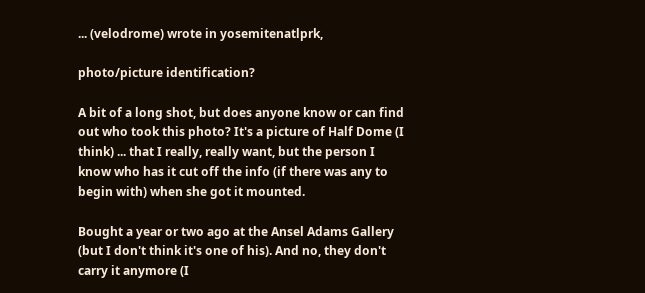... (velodrome) wrote in yosemitenatlprk,

photo/picture identification?

A bit of a long shot, but does anyone know or can find out who took this photo? It's a picture of Half Dome (I think) ... that I really, really want, but the person I know who has it cut off the info (if there was any to begin with) when she got it mounted.

Bought a year or two ago at the Ansel Adams Gallery (but I don't think it's one of his). And no, they don't carry it anymore (I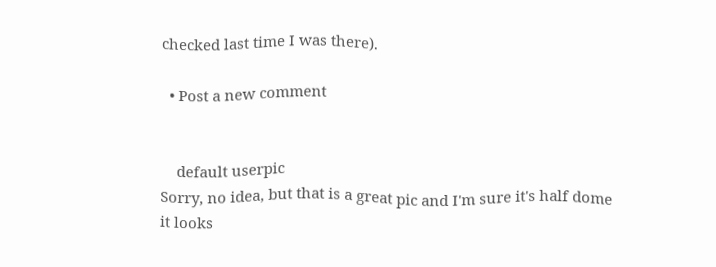checked last time I was there).

  • Post a new comment


    default userpic
Sorry, no idea, but that is a great pic and I'm sure it's half dome
it looks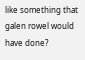like something that galen rowel would have done?